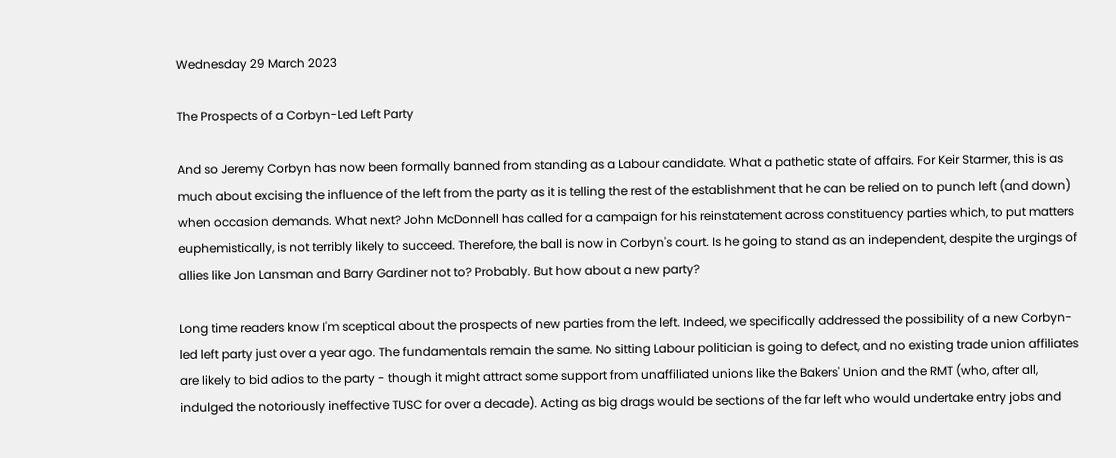Wednesday 29 March 2023

The Prospects of a Corbyn-Led Left Party

And so Jeremy Corbyn has now been formally banned from standing as a Labour candidate. What a pathetic state of affairs. For Keir Starmer, this is as much about excising the influence of the left from the party as it is telling the rest of the establishment that he can be relied on to punch left (and down) when occasion demands. What next? John McDonnell has called for a campaign for his reinstatement across constituency parties which, to put matters euphemistically, is not terribly likely to succeed. Therefore, the ball is now in Corbyn's court. Is he going to stand as an independent, despite the urgings of allies like Jon Lansman and Barry Gardiner not to? Probably. But how about a new party?

Long time readers know I'm sceptical about the prospects of new parties from the left. Indeed, we specifically addressed the possibility of a new Corbyn-led left party just over a year ago. The fundamentals remain the same. No sitting Labour politician is going to defect, and no existing trade union affiliates are likely to bid adios to the party - though it might attract some support from unaffiliated unions like the Bakers' Union and the RMT (who, after all, indulged the notoriously ineffective TUSC for over a decade). Acting as big drags would be sections of the far left who would undertake entry jobs and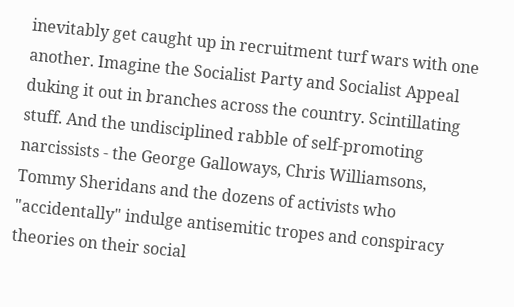inevitably get caught up in recruitment turf wars with one another. Imagine the Socialist Party and Socialist Appeal duking it out in branches across the country. Scintillating stuff. And the undisciplined rabble of self-promoting narcissists - the George Galloways, Chris Williamsons, Tommy Sheridans and the dozens of activists who "accidentally" indulge antisemitic tropes and conspiracy theories on their social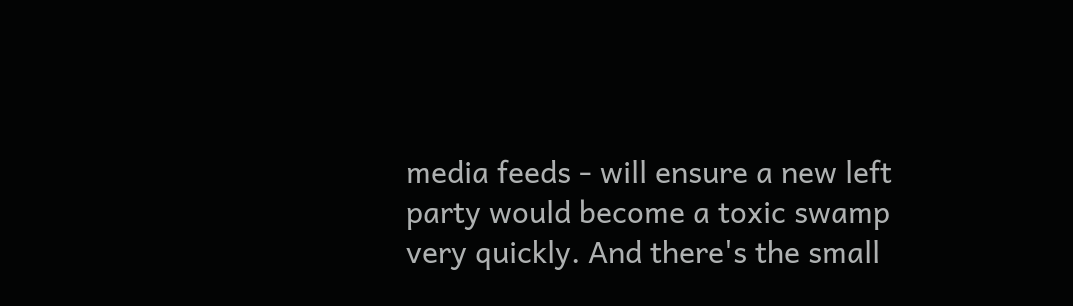media feeds - will ensure a new left party would become a toxic swamp very quickly. And there's the small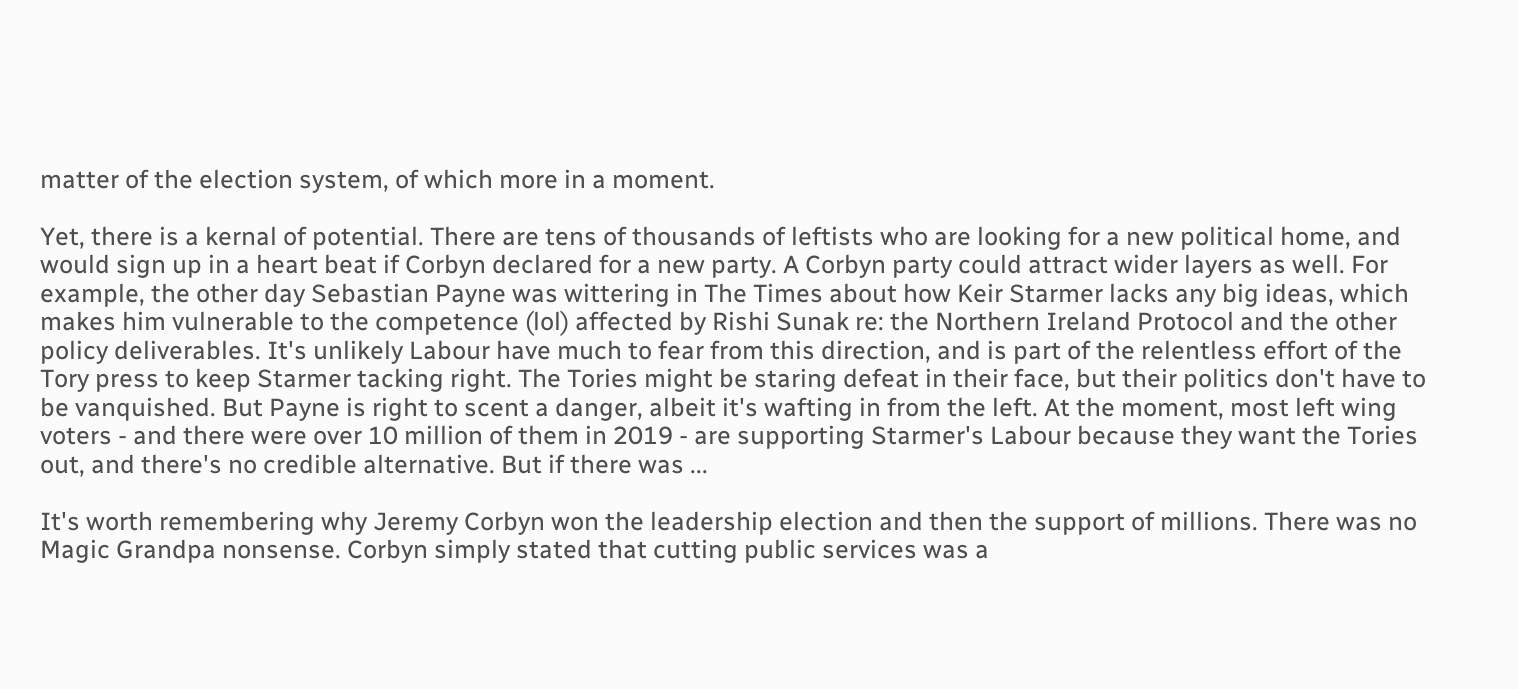matter of the election system, of which more in a moment.

Yet, there is a kernal of potential. There are tens of thousands of leftists who are looking for a new political home, and would sign up in a heart beat if Corbyn declared for a new party. A Corbyn party could attract wider layers as well. For example, the other day Sebastian Payne was wittering in The Times about how Keir Starmer lacks any big ideas, which makes him vulnerable to the competence (lol) affected by Rishi Sunak re: the Northern Ireland Protocol and the other policy deliverables. It's unlikely Labour have much to fear from this direction, and is part of the relentless effort of the Tory press to keep Starmer tacking right. The Tories might be staring defeat in their face, but their politics don't have to be vanquished. But Payne is right to scent a danger, albeit it's wafting in from the left. At the moment, most left wing voters - and there were over 10 million of them in 2019 - are supporting Starmer's Labour because they want the Tories out, and there's no credible alternative. But if there was ...

It's worth remembering why Jeremy Corbyn won the leadership election and then the support of millions. There was no Magic Grandpa nonsense. Corbyn simply stated that cutting public services was a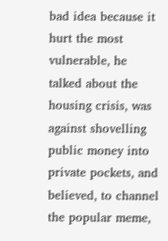bad idea because it hurt the most vulnerable, he talked about the housing crisis, was against shovelling public money into private pockets, and believed, to channel the popular meme,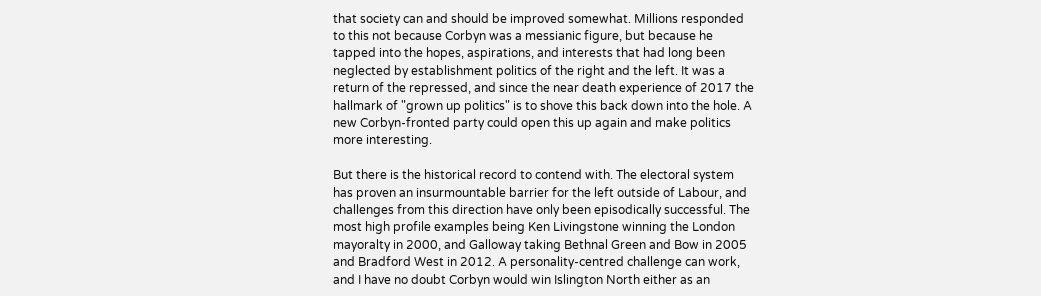that society can and should be improved somewhat. Millions responded to this not because Corbyn was a messianic figure, but because he tapped into the hopes, aspirations, and interests that had long been neglected by establishment politics of the right and the left. It was a return of the repressed, and since the near death experience of 2017 the hallmark of "grown up politics" is to shove this back down into the hole. A new Corbyn-fronted party could open this up again and make politics more interesting.

But there is the historical record to contend with. The electoral system has proven an insurmountable barrier for the left outside of Labour, and challenges from this direction have only been episodically successful. The most high profile examples being Ken Livingstone winning the London mayoralty in 2000, and Galloway taking Bethnal Green and Bow in 2005 and Bradford West in 2012. A personality-centred challenge can work, and I have no doubt Corbyn would win Islington North either as an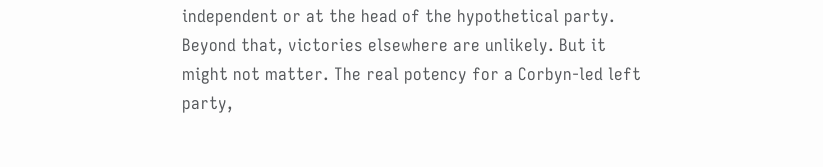independent or at the head of the hypothetical party. Beyond that, victories elsewhere are unlikely. But it might not matter. The real potency for a Corbyn-led left party,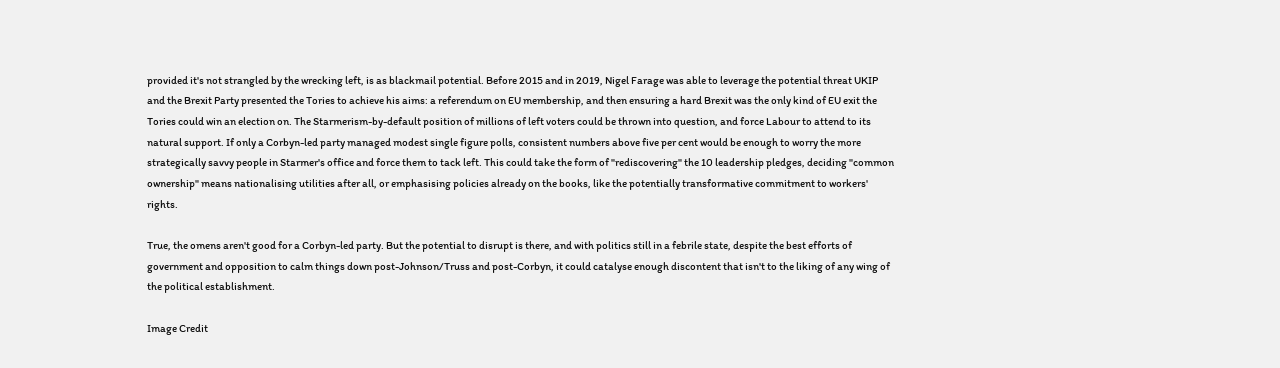provided it's not strangled by the wrecking left, is as blackmail potential. Before 2015 and in 2019, Nigel Farage was able to leverage the potential threat UKIP and the Brexit Party presented the Tories to achieve his aims: a referendum on EU membership, and then ensuring a hard Brexit was the only kind of EU exit the Tories could win an election on. The Starmerism-by-default position of millions of left voters could be thrown into question, and force Labour to attend to its natural support. If only a Corbyn-led party managed modest single figure polls, consistent numbers above five per cent would be enough to worry the more strategically savvy people in Starmer's office and force them to tack left. This could take the form of "rediscovering" the 10 leadership pledges, deciding "common ownership" means nationalising utilities after all, or emphasising policies already on the books, like the potentially transformative commitment to workers' rights.

True, the omens aren't good for a Corbyn-led party. But the potential to disrupt is there, and with politics still in a febrile state, despite the best efforts of government and opposition to calm things down post-Johnson/Truss and post-Corbyn, it could catalyse enough discontent that isn't to the liking of any wing of the political establishment.

Image Credit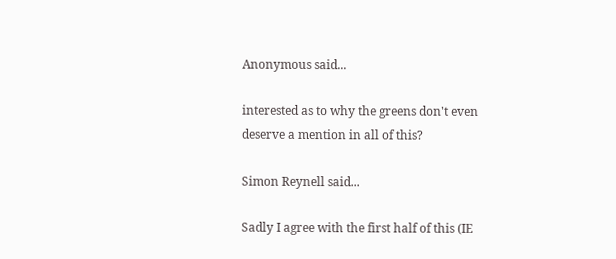Anonymous said...

interested as to why the greens don't even deserve a mention in all of this?

Simon Reynell said...

Sadly I agree with the first half of this (IE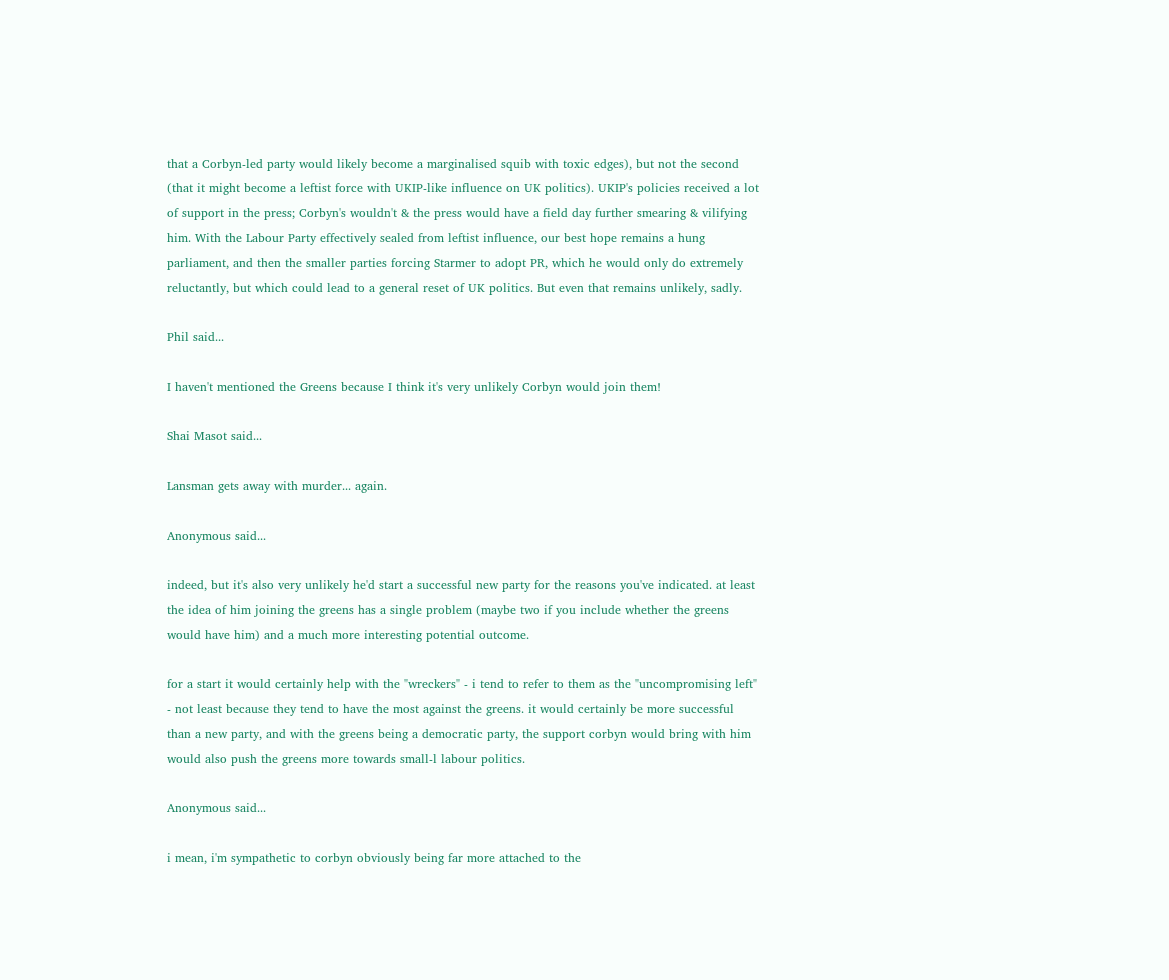that a Corbyn-led party would likely become a marginalised squib with toxic edges), but not the second (that it might become a leftist force with UKIP-like influence on UK politics). UKIP's policies received a lot of support in the press; Corbyn's wouldn't & the press would have a field day further smearing & vilifying him. With the Labour Party effectively sealed from leftist influence, our best hope remains a hung parliament, and then the smaller parties forcing Starmer to adopt PR, which he would only do extremely reluctantly, but which could lead to a general reset of UK politics. But even that remains unlikely, sadly.

Phil said...

I haven't mentioned the Greens because I think it's very unlikely Corbyn would join them!

Shai Masot said...

Lansman gets away with murder... again.

Anonymous said...

indeed, but it's also very unlikely he'd start a successful new party for the reasons you've indicated. at least the idea of him joining the greens has a single problem (maybe two if you include whether the greens would have him) and a much more interesting potential outcome.

for a start it would certainly help with the "wreckers" - i tend to refer to them as the "uncompromising left" - not least because they tend to have the most against the greens. it would certainly be more successful than a new party, and with the greens being a democratic party, the support corbyn would bring with him would also push the greens more towards small-l labour politics.

Anonymous said...

i mean, i'm sympathetic to corbyn obviously being far more attached to the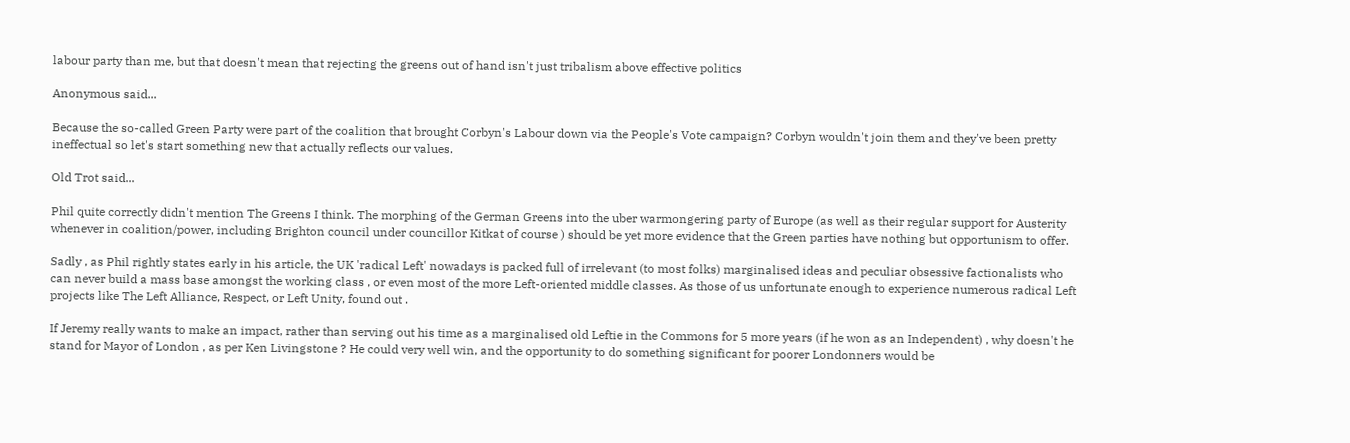labour party than me, but that doesn't mean that rejecting the greens out of hand isn't just tribalism above effective politics

Anonymous said...

Because the so-called Green Party were part of the coalition that brought Corbyn's Labour down via the People's Vote campaign? Corbyn wouldn't join them and they've been pretty ineffectual so let's start something new that actually reflects our values.

Old Trot said...

Phil quite correctly didn't mention The Greens I think. The morphing of the German Greens into the uber warmongering party of Europe (as well as their regular support for Austerity whenever in coalition/power, including Brighton council under councillor Kitkat of course ) should be yet more evidence that the Green parties have nothing but opportunism to offer.

Sadly , as Phil rightly states early in his article, the UK 'radical Left' nowadays is packed full of irrelevant (to most folks) marginalised ideas and peculiar obsessive factionalists who can never build a mass base amongst the working class , or even most of the more Left-oriented middle classes. As those of us unfortunate enough to experience numerous radical Left projects like The Left Alliance, Respect, or Left Unity, found out .

If Jeremy really wants to make an impact, rather than serving out his time as a marginalised old Leftie in the Commons for 5 more years (if he won as an Independent) , why doesn't he stand for Mayor of London , as per Ken Livingstone ? He could very well win, and the opportunity to do something significant for poorer Londonners would be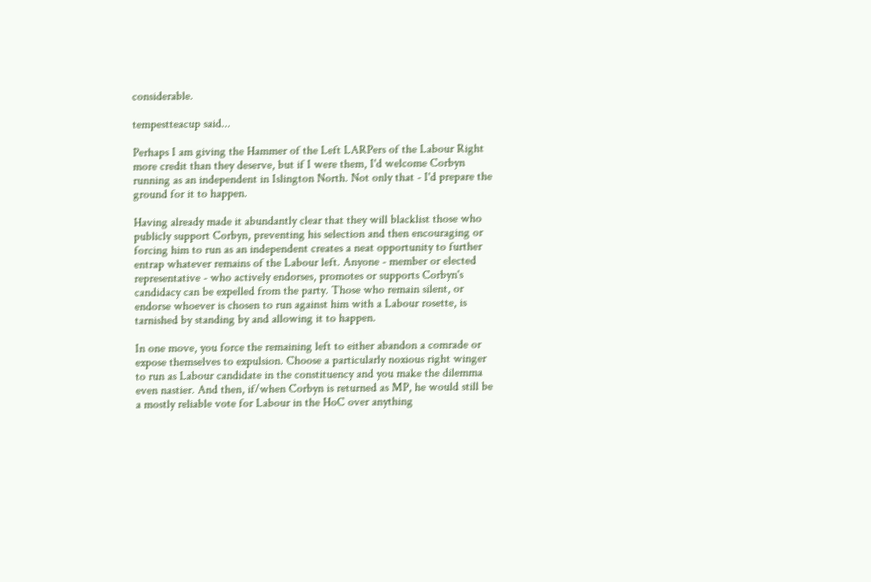considerable.

tempestteacup said...

Perhaps I am giving the Hammer of the Left LARPers of the Labour Right more credit than they deserve, but if I were them, I'd welcome Corbyn running as an independent in Islington North. Not only that - I'd prepare the ground for it to happen.

Having already made it abundantly clear that they will blacklist those who publicly support Corbyn, preventing his selection and then encouraging or forcing him to run as an independent creates a neat opportunity to further entrap whatever remains of the Labour left. Anyone - member or elected representative - who actively endorses, promotes or supports Corbyn's candidacy can be expelled from the party. Those who remain silent, or endorse whoever is chosen to run against him with a Labour rosette, is tarnished by standing by and allowing it to happen.

In one move, you force the remaining left to either abandon a comrade or expose themselves to expulsion. Choose a particularly noxious right winger to run as Labour candidate in the constituency and you make the dilemma even nastier. And then, if/when Corbyn is returned as MP, he would still be a mostly reliable vote for Labour in the HoC over anything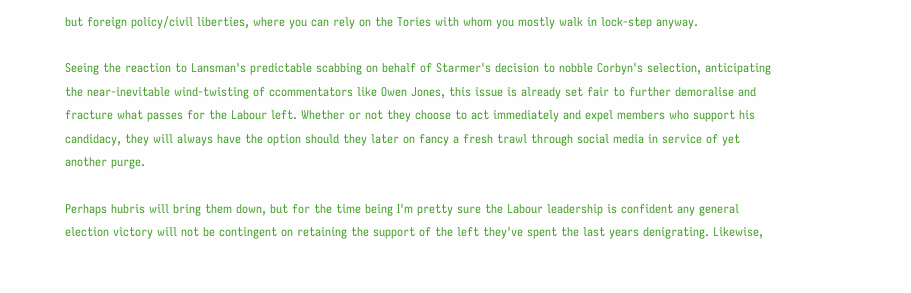but foreign policy/civil liberties, where you can rely on the Tories with whom you mostly walk in lock-step anyway.

Seeing the reaction to Lansman's predictable scabbing on behalf of Starmer's decision to nobble Corbyn's selection, anticipating the near-inevitable wind-twisting of ccommentators like Owen Jones, this issue is already set fair to further demoralise and fracture what passes for the Labour left. Whether or not they choose to act immediately and expel members who support his candidacy, they will always have the option should they later on fancy a fresh trawl through social media in service of yet another purge.

Perhaps hubris will bring them down, but for the time being I'm pretty sure the Labour leadership is confident any general election victory will not be contingent on retaining the support of the left they've spent the last years denigrating. Likewise,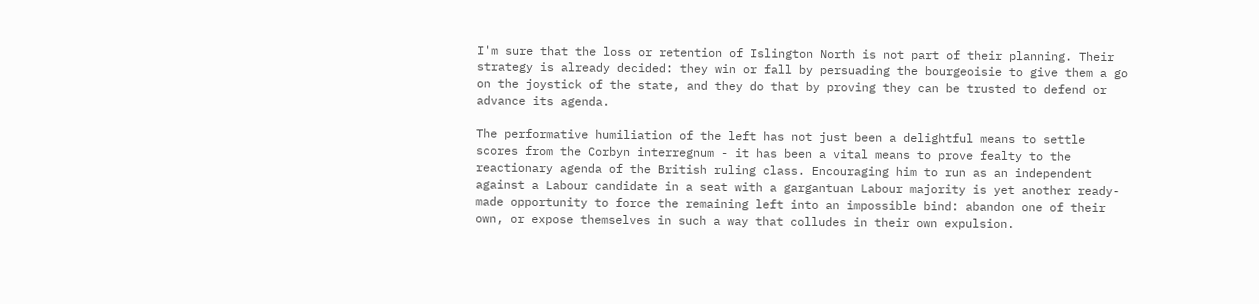I'm sure that the loss or retention of Islington North is not part of their planning. Their strategy is already decided: they win or fall by persuading the bourgeoisie to give them a go on the joystick of the state, and they do that by proving they can be trusted to defend or advance its agenda.

The performative humiliation of the left has not just been a delightful means to settle scores from the Corbyn interregnum - it has been a vital means to prove fealty to the reactionary agenda of the British ruling class. Encouraging him to run as an independent against a Labour candidate in a seat with a gargantuan Labour majority is yet another ready-made opportunity to force the remaining left into an impossible bind: abandon one of their own, or expose themselves in such a way that colludes in their own expulsion.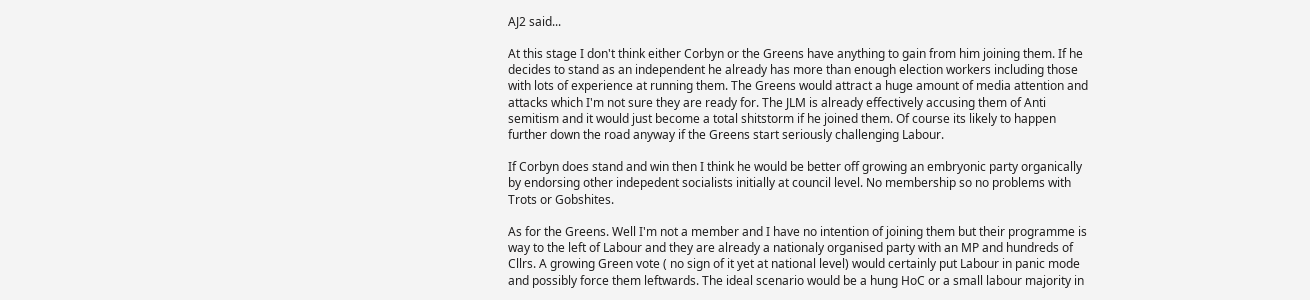AJ2 said...

At this stage I don't think either Corbyn or the Greens have anything to gain from him joining them. If he decides to stand as an independent he already has more than enough election workers including those with lots of experience at running them. The Greens would attract a huge amount of media attention and attacks which I'm not sure they are ready for. The JLM is already effectively accusing them of Anti semitism and it would just become a total shitstorm if he joined them. Of course its likely to happen further down the road anyway if the Greens start seriously challenging Labour.

If Corbyn does stand and win then I think he would be better off growing an embryonic party organically by endorsing other indepedent socialists initially at council level. No membership so no problems with Trots or Gobshites.

As for the Greens. Well I'm not a member and I have no intention of joining them but their programme is way to the left of Labour and they are already a nationaly organised party with an MP and hundreds of Cllrs. A growing Green vote ( no sign of it yet at national level) would certainly put Labour in panic mode and possibly force them leftwards. The ideal scenario would be a hung HoC or a small labour majority in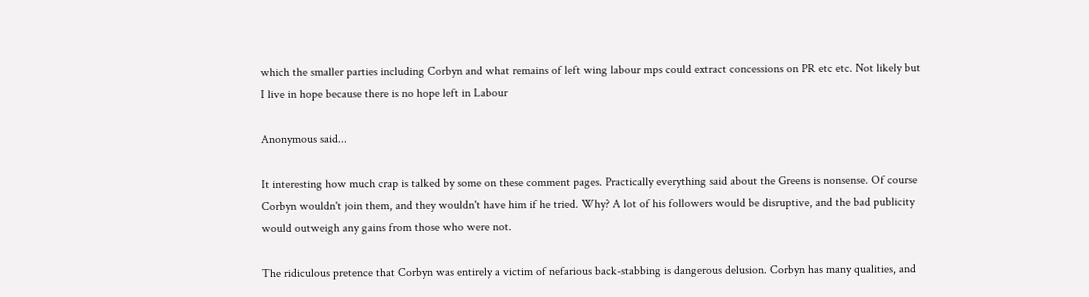which the smaller parties including Corbyn and what remains of left wing labour mps could extract concessions on PR etc etc. Not likely but I live in hope because there is no hope left in Labour

Anonymous said...

It interesting how much crap is talked by some on these comment pages. Practically everything said about the Greens is nonsense. Of course Corbyn wouldn't join them, and they wouldn't have him if he tried. Why? A lot of his followers would be disruptive, and the bad publicity would outweigh any gains from those who were not.

The ridiculous pretence that Corbyn was entirely a victim of nefarious back-stabbing is dangerous delusion. Corbyn has many qualities, and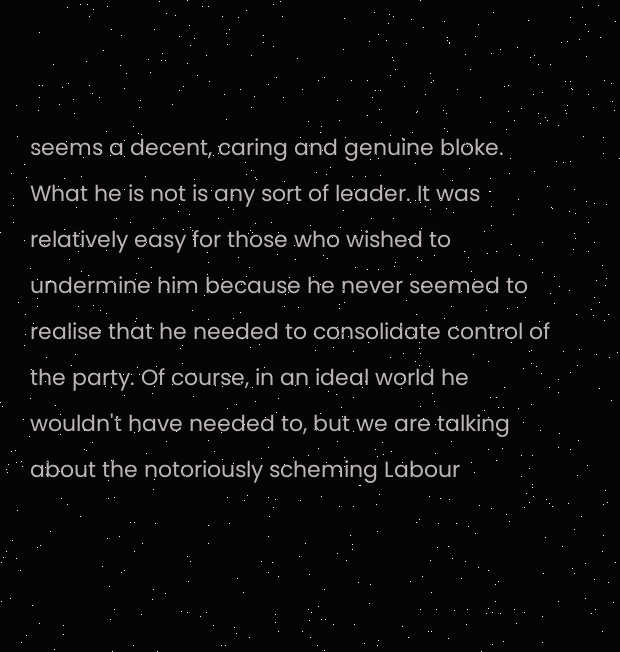seems a decent, caring and genuine bloke. What he is not is any sort of leader. It was relatively easy for those who wished to undermine him because he never seemed to realise that he needed to consolidate control of the party. Of course, in an ideal world he wouldn't have needed to, but we are talking about the notoriously scheming Labour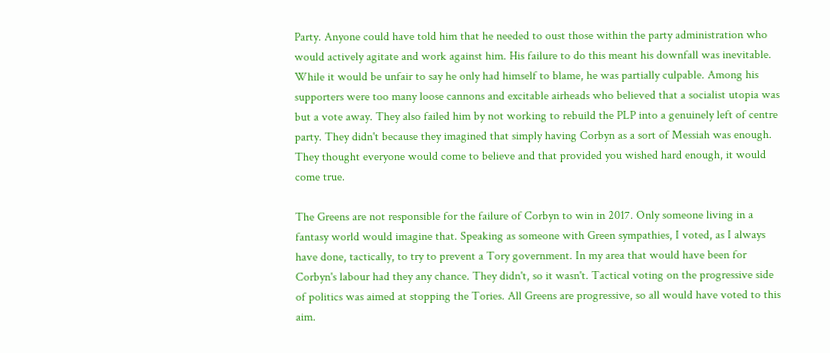Party. Anyone could have told him that he needed to oust those within the party administration who would actively agitate and work against him. His failure to do this meant his downfall was inevitable. While it would be unfair to say he only had himself to blame, he was partially culpable. Among his supporters were too many loose cannons and excitable airheads who believed that a socialist utopia was but a vote away. They also failed him by not working to rebuild the PLP into a genuinely left of centre party. They didn't because they imagined that simply having Corbyn as a sort of Messiah was enough. They thought everyone would come to believe and that provided you wished hard enough, it would come true.

The Greens are not responsible for the failure of Corbyn to win in 2017. Only someone living in a fantasy world would imagine that. Speaking as someone with Green sympathies, I voted, as I always have done, tactically, to try to prevent a Tory government. In my area that would have been for Corbyn's labour had they any chance. They didn't, so it wasn't. Tactical voting on the progressive side of politics was aimed at stopping the Tories. All Greens are progressive, so all would have voted to this aim.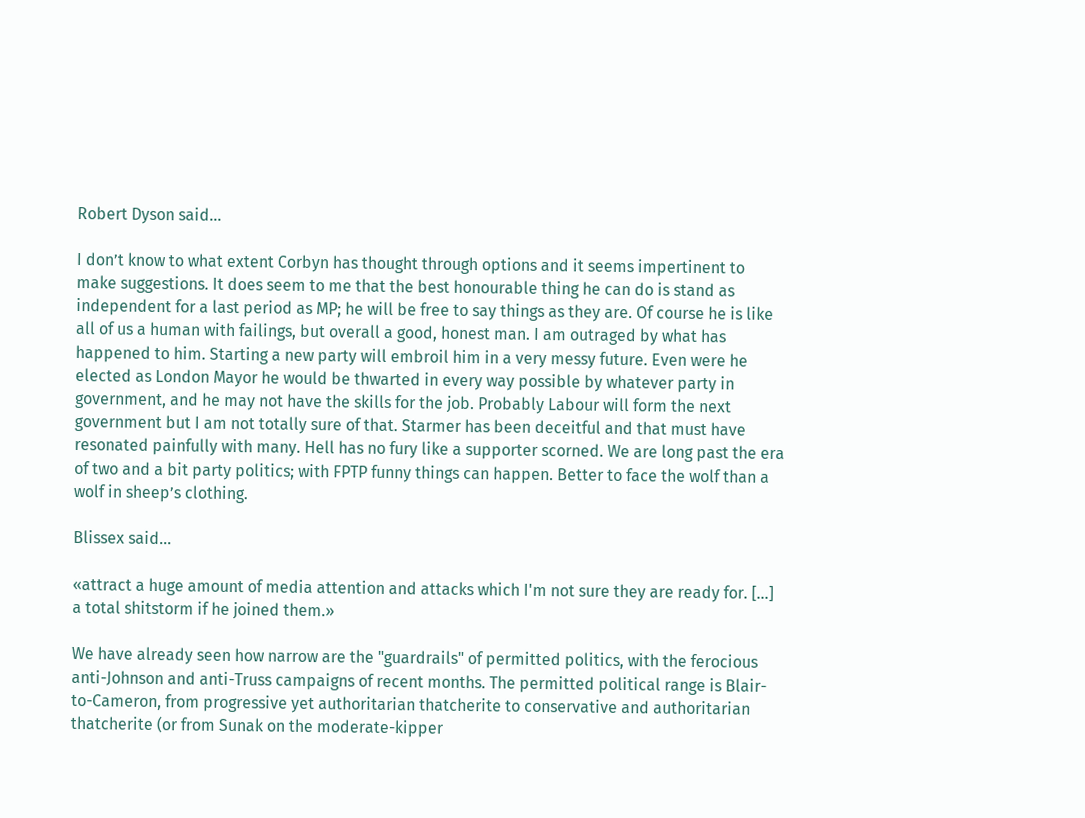Robert Dyson said...

I don’t know to what extent Corbyn has thought through options and it seems impertinent to make suggestions. It does seem to me that the best honourable thing he can do is stand as independent for a last period as MP; he will be free to say things as they are. Of course he is like all of us a human with failings, but overall a good, honest man. I am outraged by what has happened to him. Starting a new party will embroil him in a very messy future. Even were he elected as London Mayor he would be thwarted in every way possible by whatever party in government, and he may not have the skills for the job. Probably Labour will form the next government but I am not totally sure of that. Starmer has been deceitful and that must have resonated painfully with many. Hell has no fury like a supporter scorned. We are long past the era of two and a bit party politics; with FPTP funny things can happen. Better to face the wolf than a wolf in sheep’s clothing.

Blissex said...

«attract a huge amount of media attention and attacks which I'm not sure they are ready for. [...] a total shitstorm if he joined them.»

We have already seen how narrow are the "guardrails" of permitted politics, with the ferocious anti-Johnson and anti-Truss campaigns of recent months. The permitted political range is Blair-to-Cameron, from progressive yet authoritarian thatcherite to conservative and authoritarian thatcherite (or from Sunak on the moderate-kipper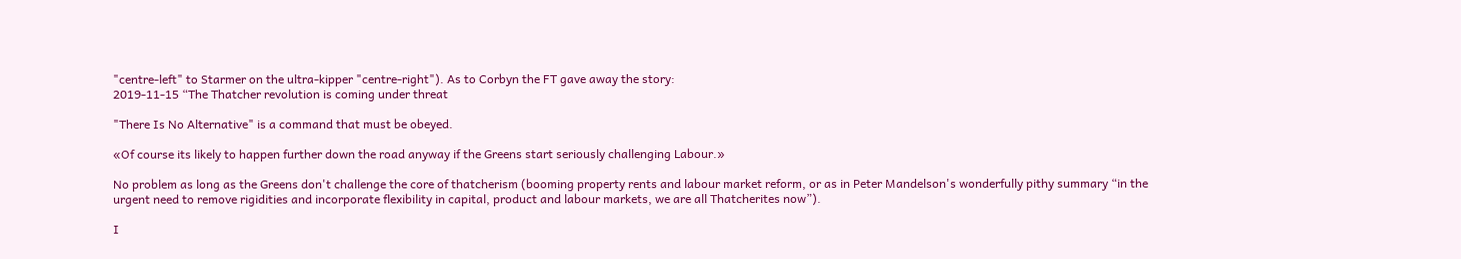"centre-left" to Starmer on the ultra-kipper "centre-right"). As to Corbyn the FT gave away the story:
2019-11-15 “The Thatcher revolution is coming under threat

"There Is No Alternative" is a command that must be obeyed.

«Of course its likely to happen further down the road anyway if the Greens start seriously challenging Labour.»

No problem as long as the Greens don't challenge the core of thatcherism (booming property rents and labour market reform, or as in Peter Mandelson's wonderfully pithy summary “in the urgent need to remove rigidities and incorporate flexibility in capital, product and labour markets, we are all Thatcherites now”).

I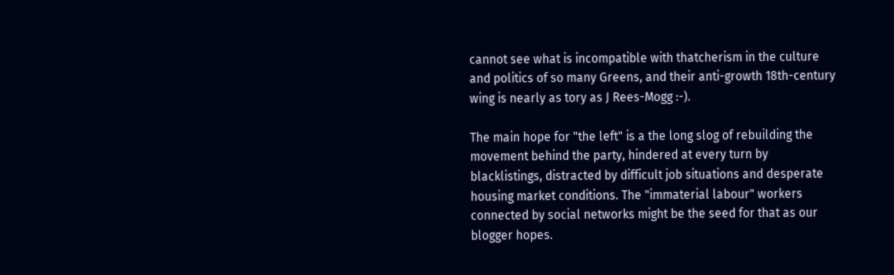cannot see what is incompatible with thatcherism in the culture and politics of so many Greens, and their anti-growth 18th-century wing is nearly as tory as J Rees-Mogg :-).

The main hope for "the left" is a the long slog of rebuilding the movement behind the party, hindered at every turn by blacklistings, distracted by difficult job situations and desperate housing market conditions. The "immaterial labour" workers connected by social networks might be the seed for that as our blogger hopes.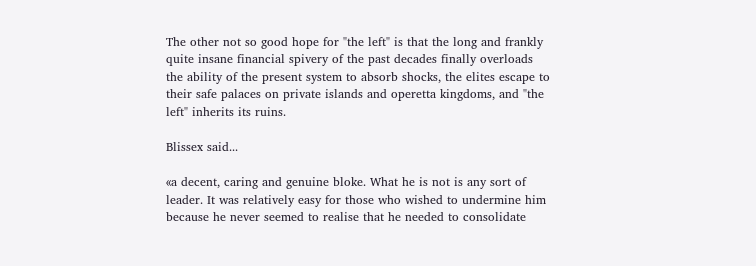The other not so good hope for "the left" is that the long and frankly quite insane financial spivery of the past decades finally overloads the ability of the present system to absorb shocks, the elites escape to their safe palaces on private islands and operetta kingdoms, and "the left" inherits its ruins.

Blissex said...

«a decent, caring and genuine bloke. What he is not is any sort of leader. It was relatively easy for those who wished to undermine him because he never seemed to realise that he needed to consolidate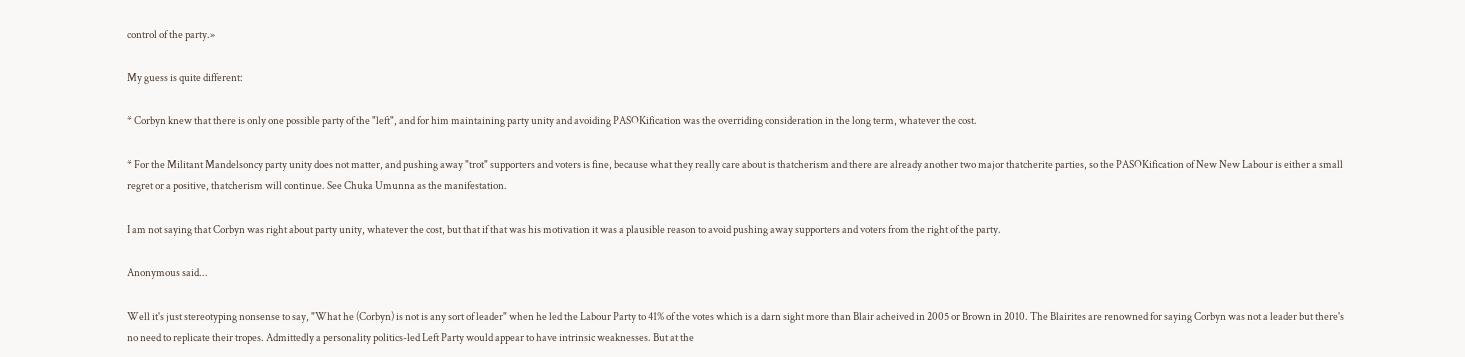control of the party.»

My guess is quite different:

* Corbyn knew that there is only one possible party of the "left", and for him maintaining party unity and avoiding PASOKification was the overriding consideration in the long term, whatever the cost.

* For the Militant Mandelsoncy party unity does not matter, and pushing away "trot" supporters and voters is fine, because what they really care about is thatcherism and there are already another two major thatcherite parties, so the PASOKification of New New Labour is either a small regret or a positive, thatcherism will continue. See Chuka Umunna as the manifestation.

I am not saying that Corbyn was right about party unity, whatever the cost, but that if that was his motivation it was a plausible reason to avoid pushing away supporters and voters from the right of the party.

Anonymous said...

Well it's just stereotyping nonsense to say, "What he (Corbyn) is not is any sort of leader" when he led the Labour Party to 41% of the votes which is a darn sight more than Blair acheived in 2005 or Brown in 2010. The Blairites are renowned for saying Corbyn was not a leader but there's no need to replicate their tropes. Admittedly a personality politics-led Left Party would appear to have intrinsic weaknesses. But at the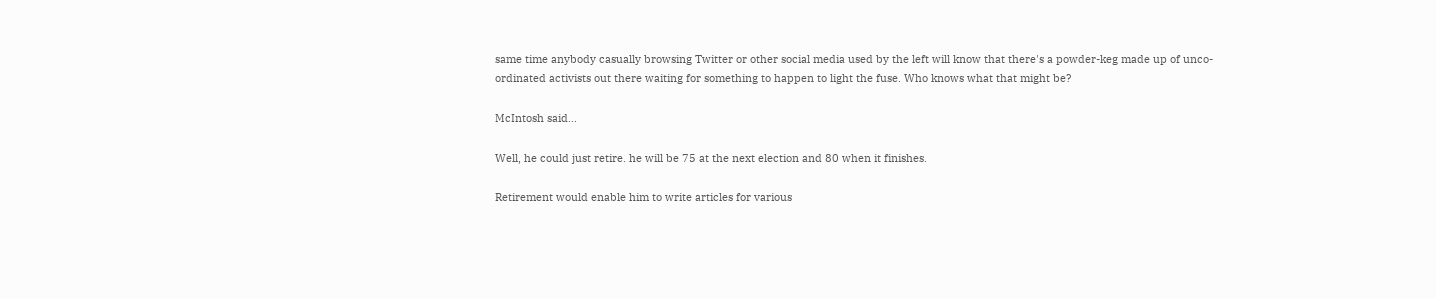same time anybody casually browsing Twitter or other social media used by the left will know that there's a powder-keg made up of unco-ordinated activists out there waiting for something to happen to light the fuse. Who knows what that might be?

McIntosh said...

Well, he could just retire. he will be 75 at the next election and 80 when it finishes.

Retirement would enable him to write articles for various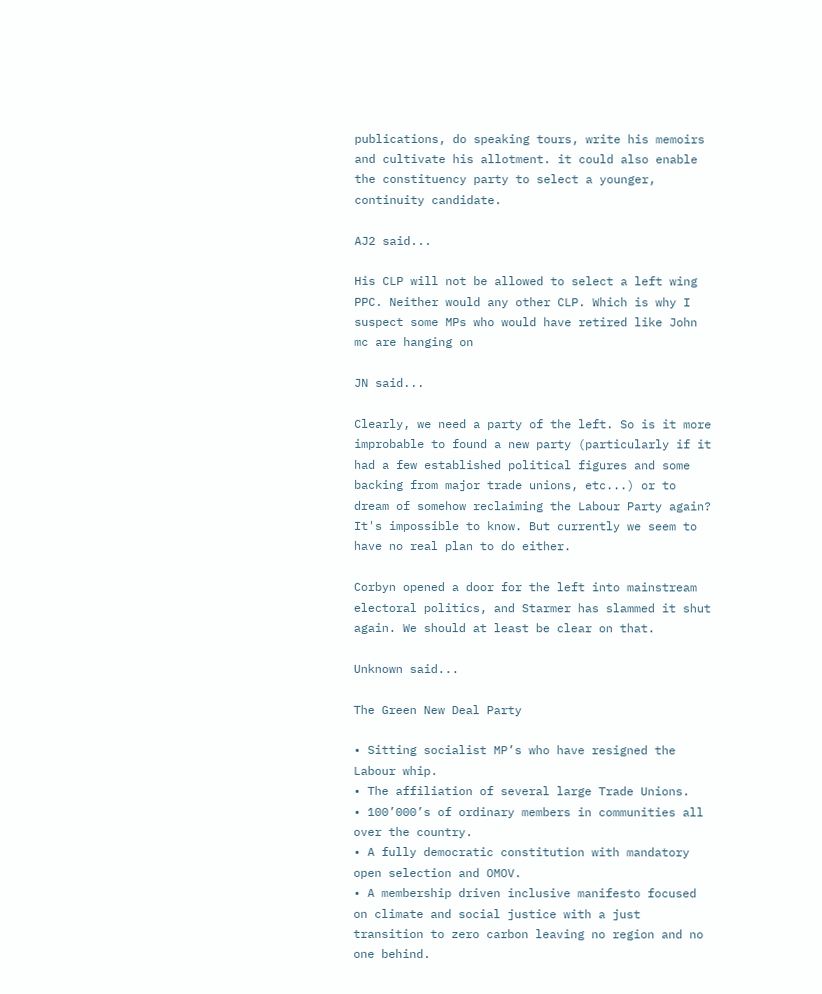publications, do speaking tours, write his memoirs and cultivate his allotment. it could also enable the constituency party to select a younger, continuity candidate.

AJ2 said...

His CLP will not be allowed to select a left wing PPC. Neither would any other CLP. Which is why I suspect some MPs who would have retired like John mc are hanging on

JN said...

Clearly, we need a party of the left. So is it more improbable to found a new party (particularly if it had a few established political figures and some backing from major trade unions, etc...) or to dream of somehow reclaiming the Labour Party again? It's impossible to know. But currently we seem to have no real plan to do either.

Corbyn opened a door for the left into mainstream electoral politics, and Starmer has slammed it shut again. We should at least be clear on that.

Unknown said...

The Green New Deal Party

• Sitting socialist MP’s who have resigned the Labour whip.
• The affiliation of several large Trade Unions.
• 100’000’s of ordinary members in communities all over the country.
• A fully democratic constitution with mandatory open selection and OMOV.
• A membership driven inclusive manifesto focused on climate and social justice with a just transition to zero carbon leaving no region and no one behind.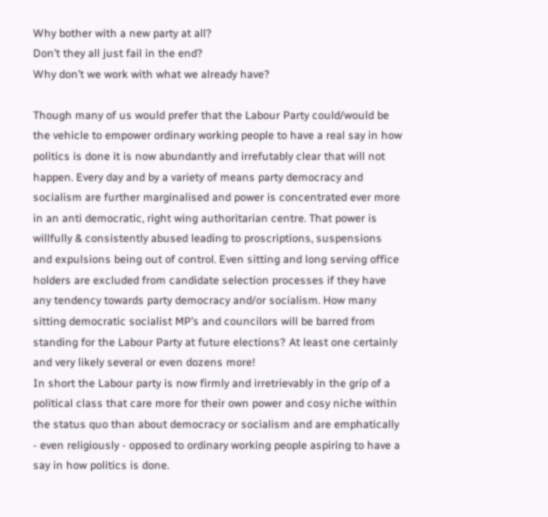Why bother with a new party at all?
Don’t they all just fail in the end?
Why don’t we work with what we already have?

Though many of us would prefer that the Labour Party could/would be the vehicle to empower ordinary working people to have a real say in how politics is done it is now abundantly and irrefutably clear that will not happen. Every day and by a variety of means party democracy and socialism are further marginalised and power is concentrated ever more in an anti democratic, right wing authoritarian centre. That power is willfully & consistently abused leading to proscriptions, suspensions and expulsions being out of control. Even sitting and long serving office holders are excluded from candidate selection processes if they have any tendency towards party democracy and/or socialism. How many sitting democratic socialist MP’s and councilors will be barred from standing for the Labour Party at future elections? At least one certainly and very likely several or even dozens more!
In short the Labour party is now firmly and irretrievably in the grip of a political class that care more for their own power and cosy niche within the status quo than about democracy or socialism and are emphatically - even religiously - opposed to ordinary working people aspiring to have a say in how politics is done.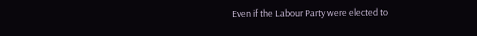Even if the Labour Party were elected to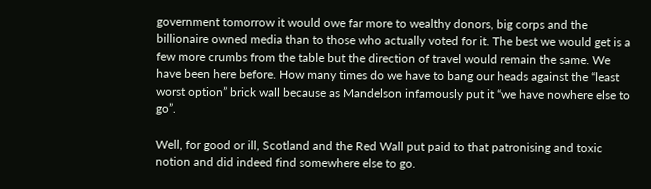government tomorrow it would owe far more to wealthy donors, big corps and the billionaire owned media than to those who actually voted for it. The best we would get is a few more crumbs from the table but the direction of travel would remain the same. We have been here before. How many times do we have to bang our heads against the “least worst option” brick wall because as Mandelson infamously put it “we have nowhere else to go”.

Well, for good or ill, Scotland and the Red Wall put paid to that patronising and toxic notion and did indeed find somewhere else to go.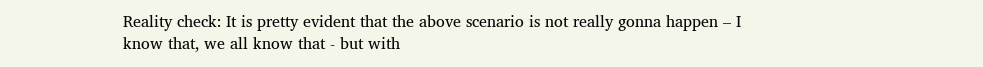Reality check: It is pretty evident that the above scenario is not really gonna happen – I know that, we all know that - but with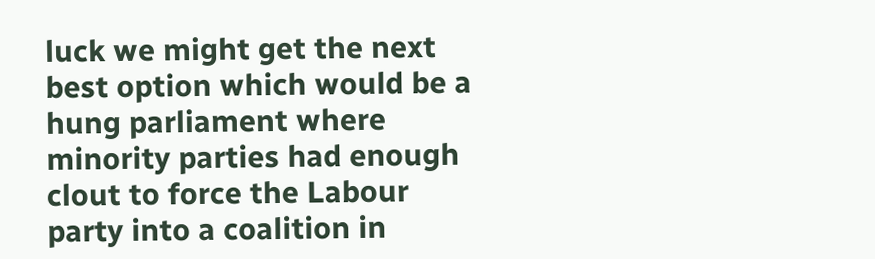luck we might get the next best option which would be a hung parliament where minority parties had enough clout to force the Labour party into a coalition in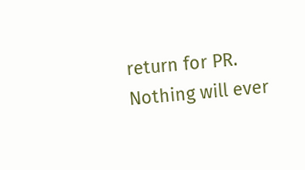return for PR.
Nothing will ever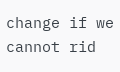change if we cannot rid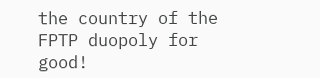the country of the FPTP duopoly for good!